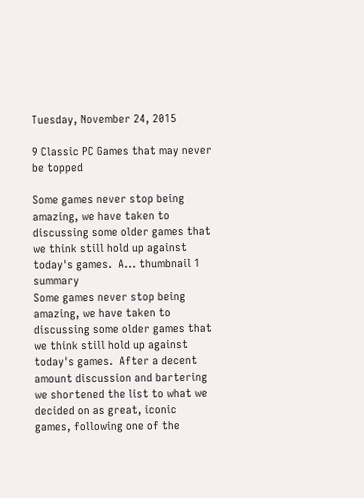Tuesday, November 24, 2015

9 Classic PC Games that may never be topped

Some games never stop being amazing, we have taken to discussing some older games that we think still hold up against today's games.  A... thumbnail 1 summary
Some games never stop being amazing, we have taken to discussing some older games that we think still hold up against today's games.  After a decent amount discussion and bartering we shortened the list to what we decided on as great, iconic games, following one of the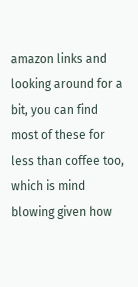amazon links and looking around for a bit, you can find most of these for less than coffee too, which is mind blowing given how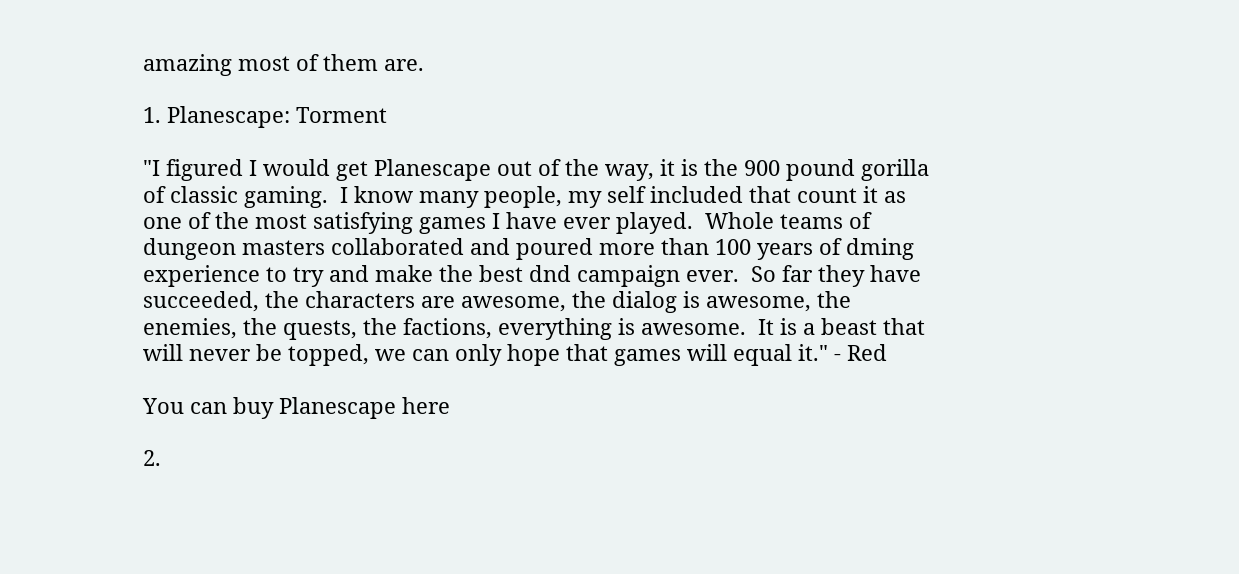amazing most of them are.

1. Planescape: Torment

"I figured I would get Planescape out of the way, it is the 900 pound gorilla of classic gaming.  I know many people, my self included that count it as one of the most satisfying games I have ever played.  Whole teams of dungeon masters collaborated and poured more than 100 years of dming experience to try and make the best dnd campaign ever.  So far they have succeeded, the characters are awesome, the dialog is awesome, the enemies, the quests, the factions, everything is awesome.  It is a beast that will never be topped, we can only hope that games will equal it." - Red

You can buy Planescape here

2.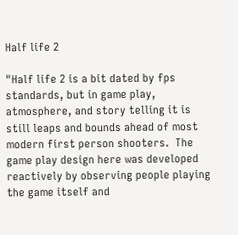Half life 2

"Half life 2 is a bit dated by fps standards, but in game play, atmosphere, and story telling it is still leaps and bounds ahead of most modern first person shooters.  The game play design here was developed reactively by observing people playing the game itself and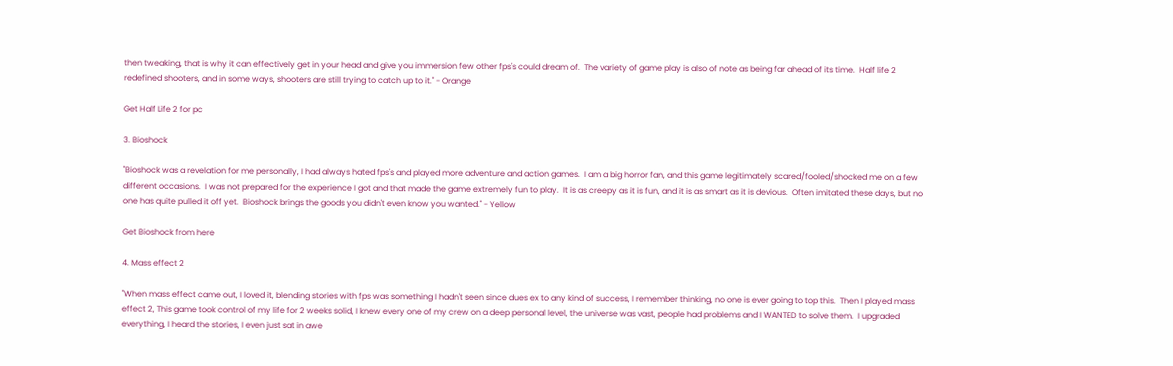then tweaking, that is why it can effectively get in your head and give you immersion few other fps's could dream of.  The variety of game play is also of note as being far ahead of its time.  Half life 2 redefined shooters, and in some ways, shooters are still trying to catch up to it." - Orange

Get Half Life 2 for pc

3. Bioshock

"Bioshock was a revelation for me personally, I had always hated fps's and played more adventure and action games.  I am a big horror fan, and this game legitimately scared/fooled/shocked me on a few different occasions.  I was not prepared for the experience I got and that made the game extremely fun to play.  It is as creepy as it is fun, and it is as smart as it is devious.  Often imitated these days, but no one has quite pulled it off yet.  Bioshock brings the goods you didn't even know you wanted." - Yellow

Get Bioshock from here

4. Mass effect 2

"When mass effect came out, I loved it, blending stories with fps was something I hadn't seen since dues ex to any kind of success, I remember thinking, no one is ever going to top this.  Then I played mass effect 2, This game took control of my life for 2 weeks solid, I knew every one of my crew on a deep personal level, the universe was vast, people had problems and I WANTED to solve them.  I upgraded everything, I heard the stories, I even just sat in awe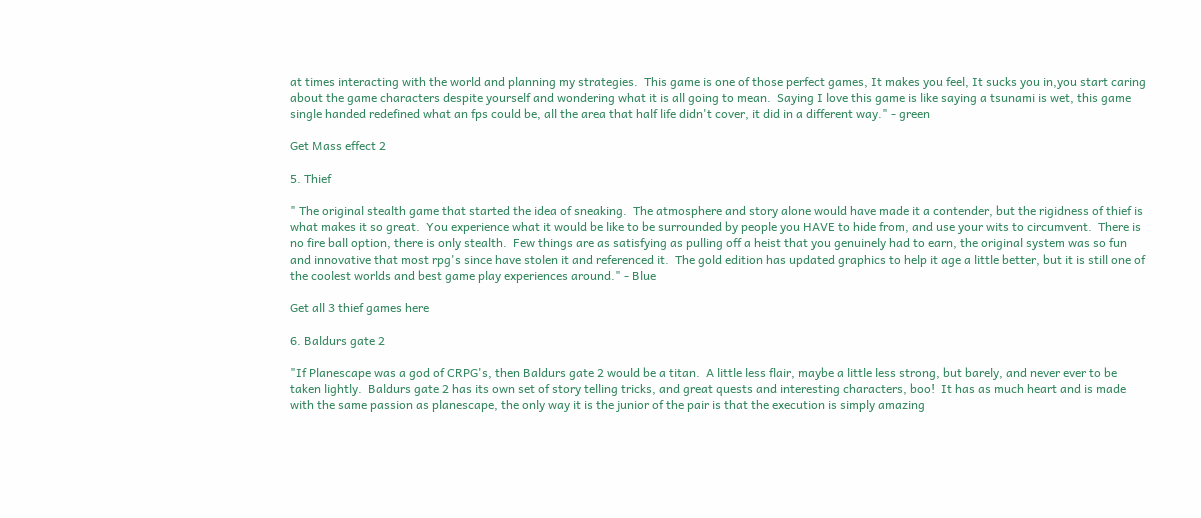at times interacting with the world and planning my strategies.  This game is one of those perfect games, It makes you feel, It sucks you in,you start caring about the game characters despite yourself and wondering what it is all going to mean.  Saying I love this game is like saying a tsunami is wet, this game single handed redefined what an fps could be, all the area that half life didn't cover, it did in a different way." - green

Get Mass effect 2

5. Thief

" The original stealth game that started the idea of sneaking.  The atmosphere and story alone would have made it a contender, but the rigidness of thief is what makes it so great.  You experience what it would be like to be surrounded by people you HAVE to hide from, and use your wits to circumvent.  There is no fire ball option, there is only stealth.  Few things are as satisfying as pulling off a heist that you genuinely had to earn, the original system was so fun and innovative that most rpg's since have stolen it and referenced it.  The gold edition has updated graphics to help it age a little better, but it is still one of the coolest worlds and best game play experiences around." - Blue

Get all 3 thief games here

6. Baldurs gate 2

"If Planescape was a god of CRPG's, then Baldurs gate 2 would be a titan.  A little less flair, maybe a little less strong, but barely, and never ever to be taken lightly.  Baldurs gate 2 has its own set of story telling tricks, and great quests and interesting characters, boo!  It has as much heart and is made with the same passion as planescape, the only way it is the junior of the pair is that the execution is simply amazing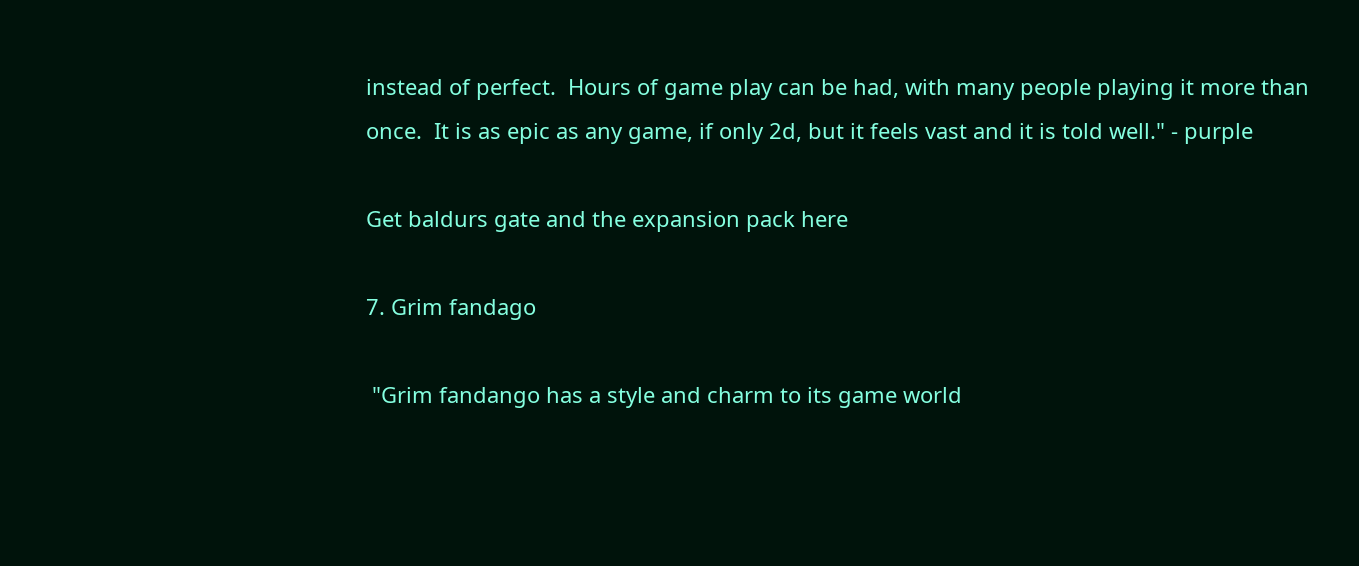instead of perfect.  Hours of game play can be had, with many people playing it more than once.  It is as epic as any game, if only 2d, but it feels vast and it is told well." - purple

Get baldurs gate and the expansion pack here

7. Grim fandago

 "Grim fandango has a style and charm to its game world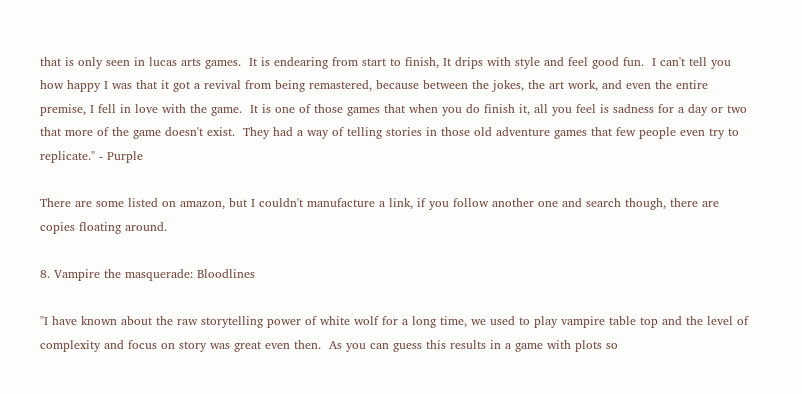that is only seen in lucas arts games.  It is endearing from start to finish, It drips with style and feel good fun.  I can't tell you how happy I was that it got a revival from being remastered, because between the jokes, the art work, and even the entire premise, I fell in love with the game.  It is one of those games that when you do finish it, all you feel is sadness for a day or two that more of the game doesn't exist.  They had a way of telling stories in those old adventure games that few people even try to replicate." - Purple

There are some listed on amazon, but I couldn't manufacture a link, if you follow another one and search though, there are copies floating around.

8. Vampire the masquerade: Bloodlines

"I have known about the raw storytelling power of white wolf for a long time, we used to play vampire table top and the level of complexity and focus on story was great even then.  As you can guess this results in a game with plots so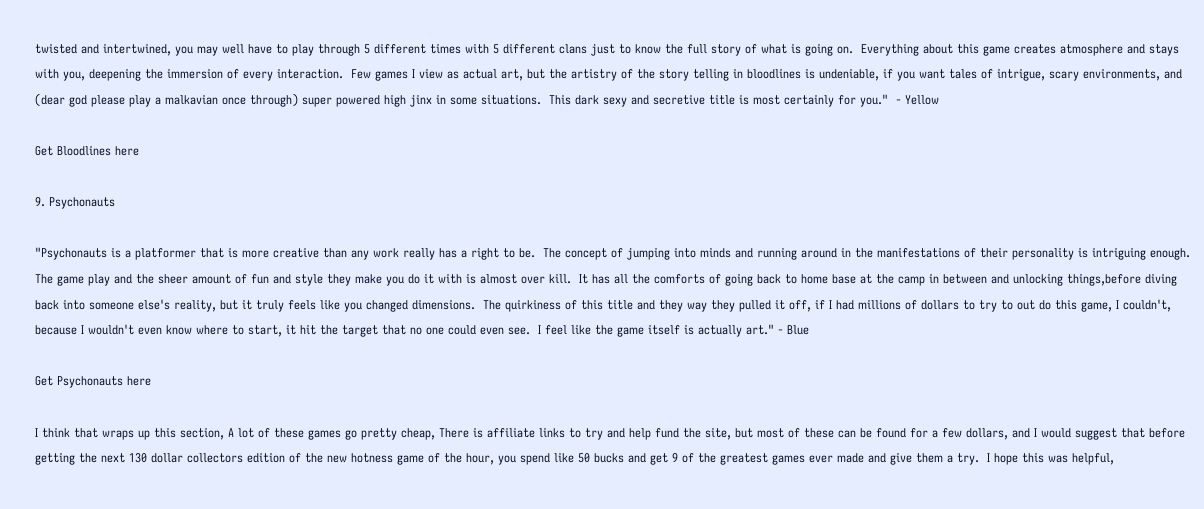twisted and intertwined, you may well have to play through 5 different times with 5 different clans just to know the full story of what is going on.  Everything about this game creates atmosphere and stays with you, deepening the immersion of every interaction.  Few games I view as actual art, but the artistry of the story telling in bloodlines is undeniable, if you want tales of intrigue, scary environments, and (dear god please play a malkavian once through) super powered high jinx in some situations.  This dark sexy and secretive title is most certainly for you."  - Yellow

Get Bloodlines here

9. Psychonauts

"Psychonauts is a platformer that is more creative than any work really has a right to be.  The concept of jumping into minds and running around in the manifestations of their personality is intriguing enough.  The game play and the sheer amount of fun and style they make you do it with is almost over kill.  It has all the comforts of going back to home base at the camp in between and unlocking things,before diving back into someone else's reality, but it truly feels like you changed dimensions.  The quirkiness of this title and they way they pulled it off, if I had millions of dollars to try to out do this game, I couldn't, because I wouldn't even know where to start, it hit the target that no one could even see.  I feel like the game itself is actually art." - Blue

Get Psychonauts here

I think that wraps up this section, A lot of these games go pretty cheap, There is affiliate links to try and help fund the site, but most of these can be found for a few dollars, and I would suggest that before getting the next 130 dollar collectors edition of the new hotness game of the hour, you spend like 50 bucks and get 9 of the greatest games ever made and give them a try.  I hope this was helpful,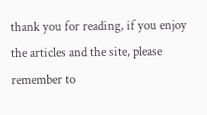thank you for reading, if you enjoy the articles and the site, please remember to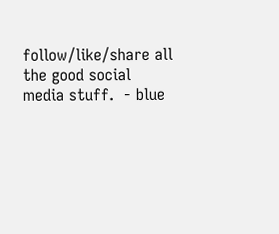follow/like/share all the good social media stuff.  - blue